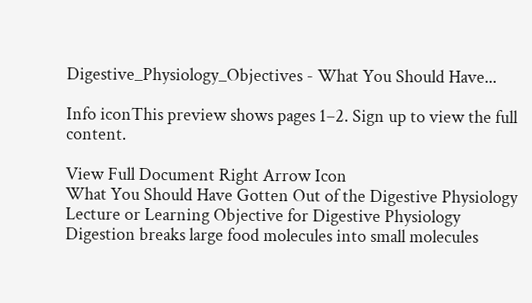Digestive_Physiology_Objectives - What You Should Have...

Info iconThis preview shows pages 1–2. Sign up to view the full content.

View Full Document Right Arrow Icon
What You Should Have Gotten Out of the Digestive Physiology Lecture or Learning Objective for Digestive Physiology Digestion breaks large food molecules into small molecules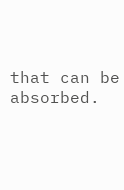that can be absorbed.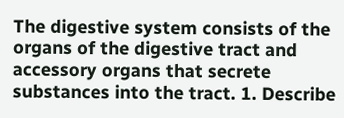The digestive system consists of the organs of the digestive tract and accessory organs that secrete substances into the tract. 1. Describe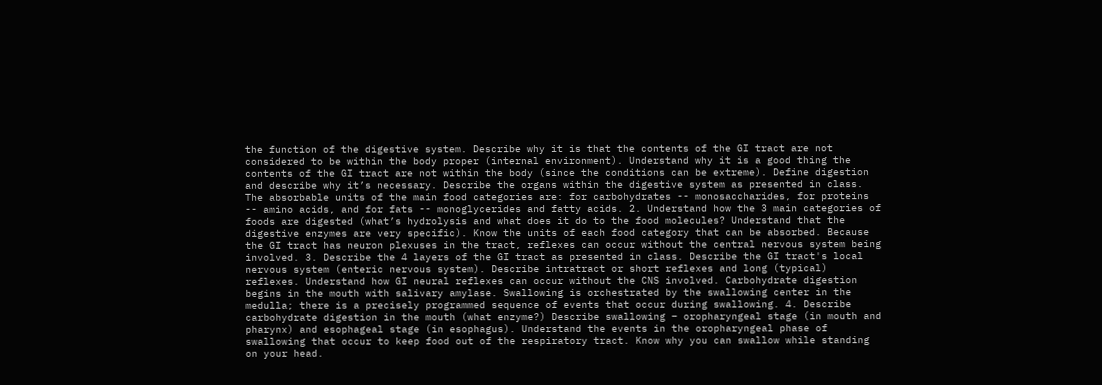the function of the digestive system. Describe why it is that the contents of the GI tract are not considered to be within the body proper (internal environment). Understand why it is a good thing the contents of the GI tract are not within the body (since the conditions can be extreme). Define digestion and describe why it’s necessary. Describe the organs within the digestive system as presented in class. The absorbable units of the main food categories are: for carbohydrates -- monosaccharides, for proteins -- amino acids, and for fats -- monoglycerides and fatty acids. 2. Understand how the 3 main categories of foods are digested (what’s hydrolysis and what does it do to the food molecules? Understand that the digestive enzymes are very specific). Know the units of each food category that can be absorbed. Because the GI tract has neuron plexuses in the tract, reflexes can occur without the central nervous system being involved. 3. Describe the 4 layers of the GI tract as presented in class. Describe the GI tract's local nervous system (enteric nervous system). Describe intratract or short reflexes and long (typical) reflexes. Understand how GI neural reflexes can occur without the CNS involved. Carbohydrate digestion begins in the mouth with salivary amylase. Swallowing is orchestrated by the swallowing center in the medulla; there is a precisely programmed sequence of events that occur during swallowing. 4. Describe carbohydrate digestion in the mouth (what enzyme?) Describe swallowing – oropharyngeal stage (in mouth and pharynx) and esophageal stage (in esophagus). Understand the events in the oropharyngeal phase of swallowing that occur to keep food out of the respiratory tract. Know why you can swallow while standing on your head.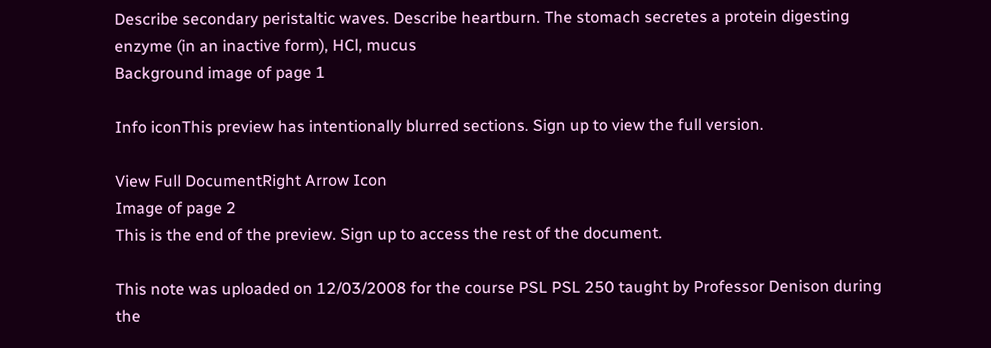Describe secondary peristaltic waves. Describe heartburn. The stomach secretes a protein digesting enzyme (in an inactive form), HCl, mucus
Background image of page 1

Info iconThis preview has intentionally blurred sections. Sign up to view the full version.

View Full DocumentRight Arrow Icon
Image of page 2
This is the end of the preview. Sign up to access the rest of the document.

This note was uploaded on 12/03/2008 for the course PSL PSL 250 taught by Professor Denison during the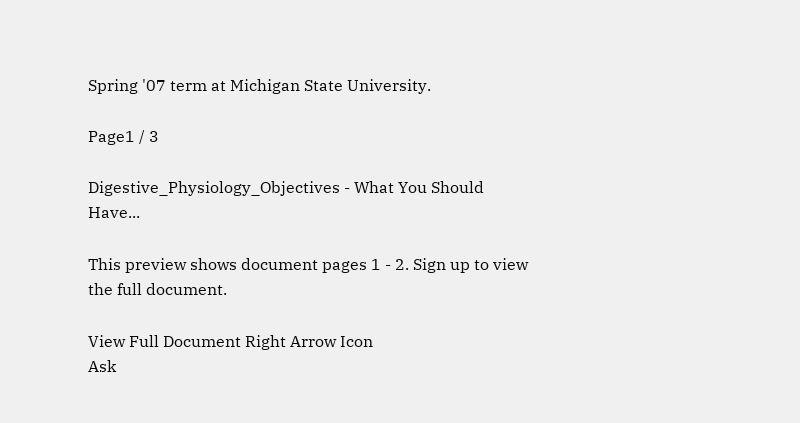Spring '07 term at Michigan State University.

Page1 / 3

Digestive_Physiology_Objectives - What You Should Have...

This preview shows document pages 1 - 2. Sign up to view the full document.

View Full Document Right Arrow Icon
Ask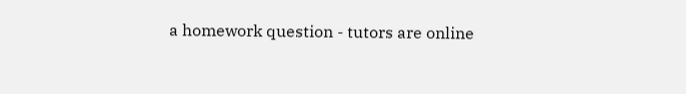a homework question - tutors are online